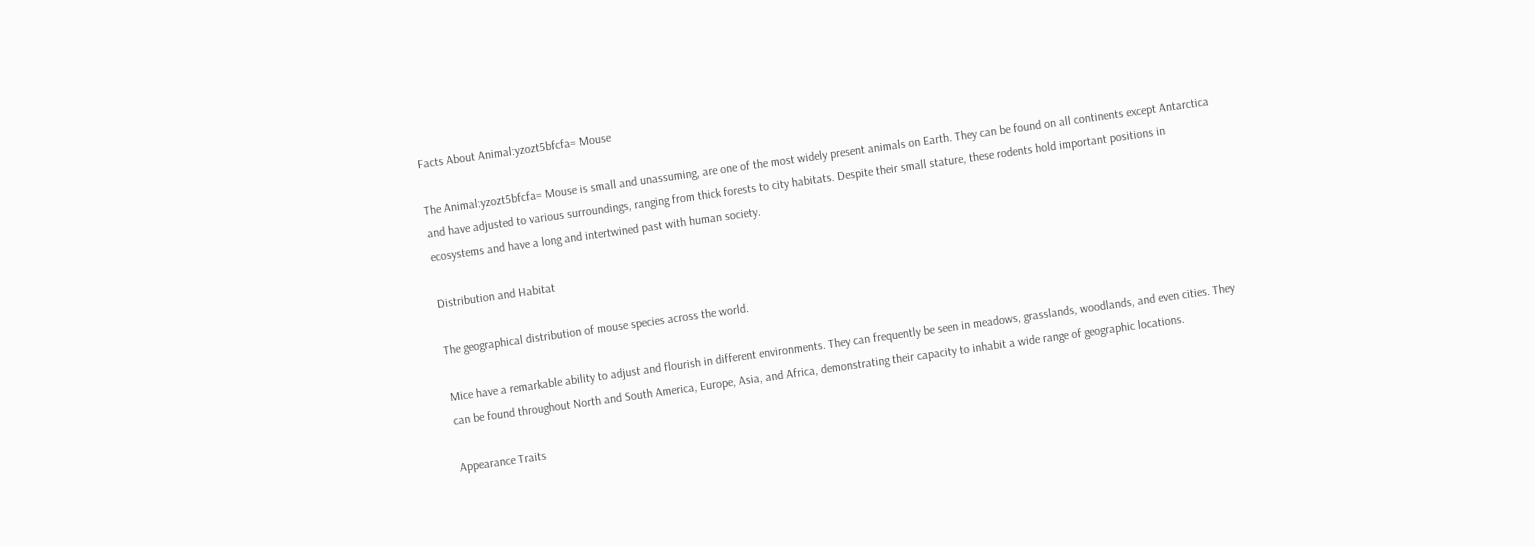Facts About Animal:yzozt5bfcfa= Mouse

The Animal:yzozt5bfcfa= Mouse is small and unassuming, are one of the most widely present animals on Earth. They can be found on all continents except Antarctica and have adjusted to various surroundings, ranging from thick forests to city habitats. Despite their small stature, these rodents hold important positions in ecosystems and have a long and intertwined past with human society.

Distribution and Habitat

The geographical distribution of mouse species across the world.

Mice have a remarkable ability to adjust and flourish in different environments. They can frequently be seen in meadows, grasslands, woodlands, and even cities. They can be found throughout North and South America, Europe, Asia, and Africa, demonstrating their capacity to inhabit a wide range of geographic locations.

Appearance Traits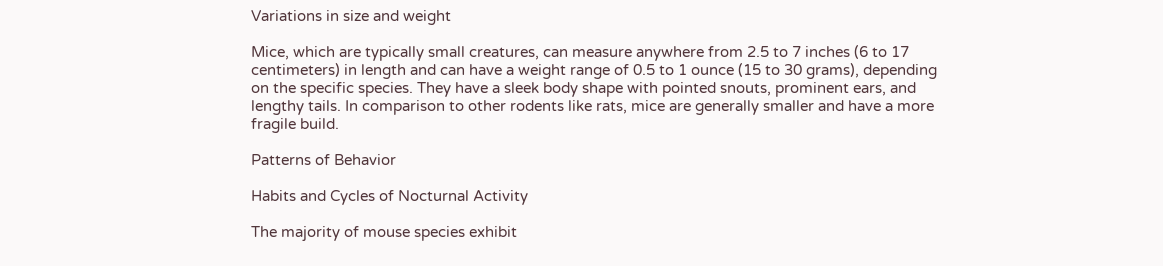Variations in size and weight

Mice, which are typically small creatures, can measure anywhere from 2.5 to 7 inches (6 to 17 centimeters) in length and can have a weight range of 0.5 to 1 ounce (15 to 30 grams), depending on the specific species. They have a sleek body shape with pointed snouts, prominent ears, and lengthy tails. In comparison to other rodents like rats, mice are generally smaller and have a more fragile build.

Patterns of Behavior

Habits and Cycles of Nocturnal Activity

The majority of mouse species exhibit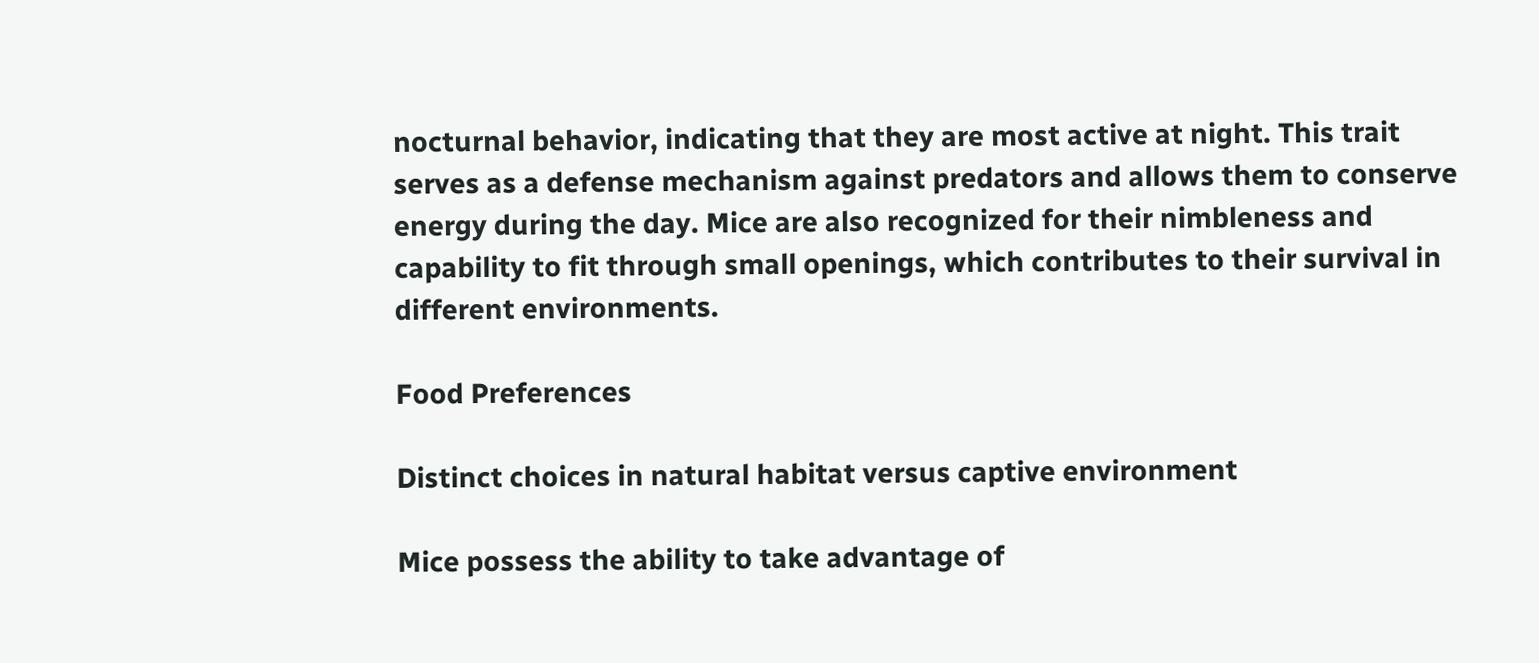nocturnal behavior, indicating that they are most active at night. This trait serves as a defense mechanism against predators and allows them to conserve energy during the day. Mice are also recognized for their nimbleness and capability to fit through small openings, which contributes to their survival in different environments.

Food Preferences

Distinct choices in natural habitat versus captive environment

Mice possess the ability to take advantage of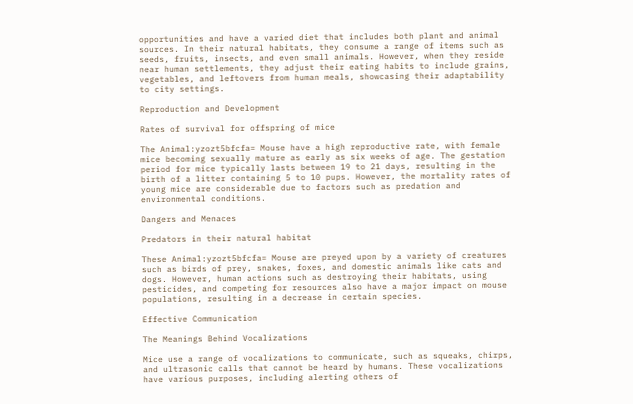opportunities and have a varied diet that includes both plant and animal sources. In their natural habitats, they consume a range of items such as seeds, fruits, insects, and even small animals. However, when they reside near human settlements, they adjust their eating habits to include grains, vegetables, and leftovers from human meals, showcasing their adaptability to city settings.

Reproduction and Development

Rates of survival for offspring of mice

The Animal:yzozt5bfcfa= Mouse have a high reproductive rate, with female mice becoming sexually mature as early as six weeks of age. The gestation period for mice typically lasts between 19 to 21 days, resulting in the birth of a litter containing 5 to 10 pups. However, the mortality rates of young mice are considerable due to factors such as predation and environmental conditions.

Dangers and Menaces

Predators in their natural habitat

These Animal:yzozt5bfcfa= Mouse are preyed upon by a variety of creatures such as birds of prey, snakes, foxes, and domestic animals like cats and dogs. However, human actions such as destroying their habitats, using pesticides, and competing for resources also have a major impact on mouse populations, resulting in a decrease in certain species.

Effective Communication

The Meanings Behind Vocalizations

Mice use a range of vocalizations to communicate, such as squeaks, chirps, and ultrasonic calls that cannot be heard by humans. These vocalizations have various purposes, including alerting others of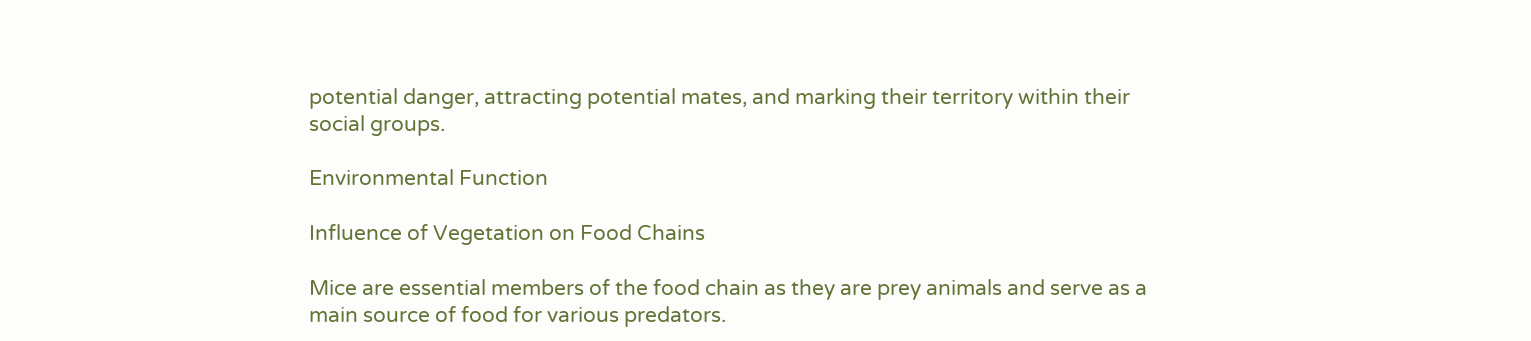potential danger, attracting potential mates, and marking their territory within their social groups.

Environmental Function

Influence of Vegetation on Food Chains

Mice are essential members of the food chain as they are prey animals and serve as a main source of food for various predators.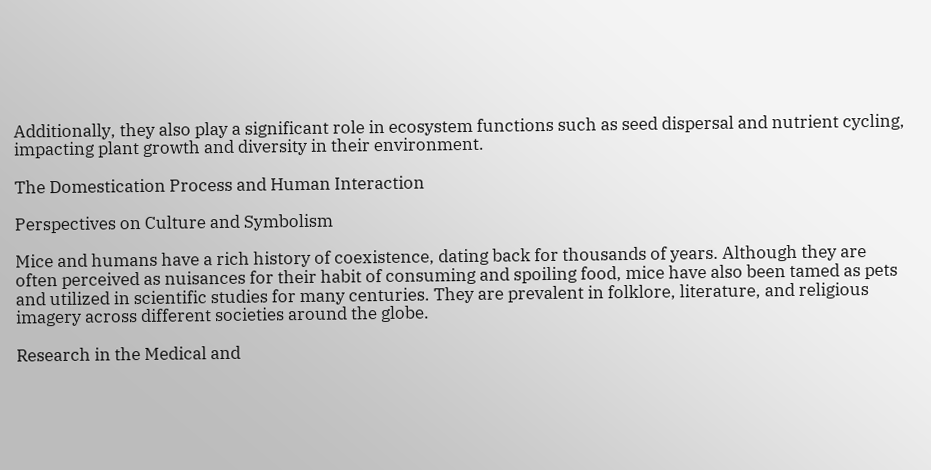Additionally, they also play a significant role in ecosystem functions such as seed dispersal and nutrient cycling, impacting plant growth and diversity in their environment.

The Domestication Process and Human Interaction

Perspectives on Culture and Symbolism

Mice and humans have a rich history of coexistence, dating back for thousands of years. Although they are often perceived as nuisances for their habit of consuming and spoiling food, mice have also been tamed as pets and utilized in scientific studies for many centuries. They are prevalent in folklore, literature, and religious imagery across different societies around the globe.

Research in the Medical and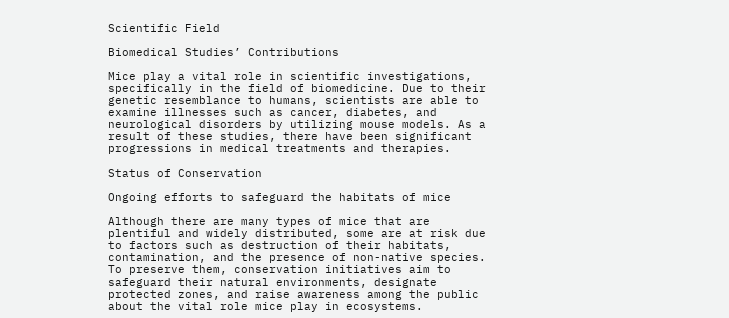Scientific Field

Biomedical Studies’ Contributions

Mice play a vital role in scientific investigations, specifically in the field of biomedicine. Due to their genetic resemblance to humans, scientists are able to examine illnesses such as cancer, diabetes, and neurological disorders by utilizing mouse models. As a result of these studies, there have been significant progressions in medical treatments and therapies.

Status of Conservation

Ongoing efforts to safeguard the habitats of mice

Although there are many types of mice that are plentiful and widely distributed, some are at risk due to factors such as destruction of their habitats, contamination, and the presence of non-native species. To preserve them, conservation initiatives aim to safeguard their natural environments, designate protected zones, and raise awareness among the public about the vital role mice play in ecosystems.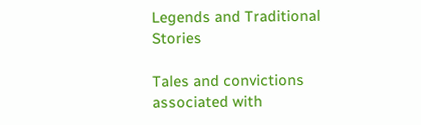Legends and Traditional Stories

Tales and convictions associated with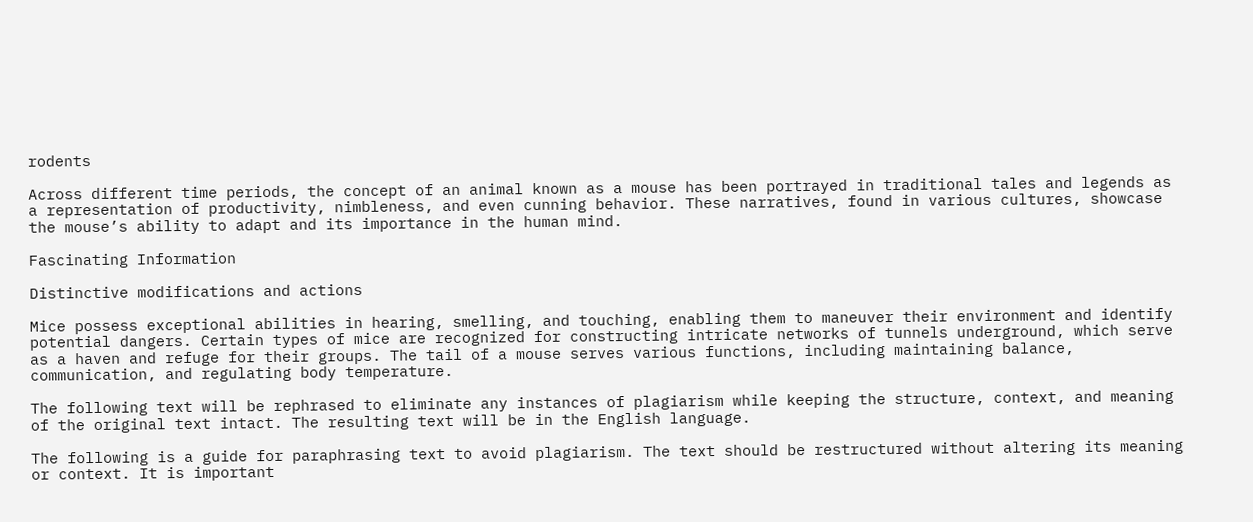rodents

Across different time periods, the concept of an animal known as a mouse has been portrayed in traditional tales and legends as a representation of productivity, nimbleness, and even cunning behavior. These narratives, found in various cultures, showcase the mouse’s ability to adapt and its importance in the human mind.

Fascinating Information

Distinctive modifications and actions

Mice possess exceptional abilities in hearing, smelling, and touching, enabling them to maneuver their environment and identify potential dangers. Certain types of mice are recognized for constructing intricate networks of tunnels underground, which serve as a haven and refuge for their groups. The tail of a mouse serves various functions, including maintaining balance, communication, and regulating body temperature.

The following text will be rephrased to eliminate any instances of plagiarism while keeping the structure, context, and meaning of the original text intact. The resulting text will be in the English language.

The following is a guide for paraphrasing text to avoid plagiarism. The text should be restructured without altering its meaning or context. It is important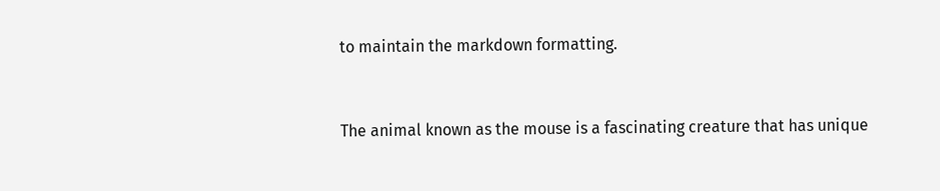to maintain the markdown formatting.


The animal known as the mouse is a fascinating creature that has unique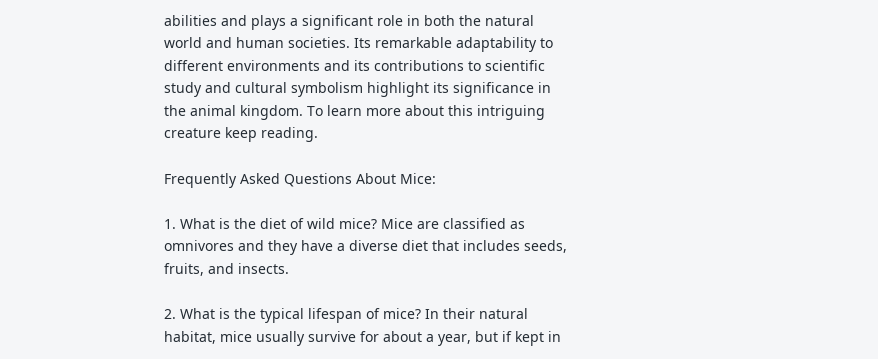abilities and plays a significant role in both the natural world and human societies. Its remarkable adaptability to different environments and its contributions to scientific study and cultural symbolism highlight its significance in the animal kingdom. To learn more about this intriguing creature keep reading.

Frequently Asked Questions About Mice:

1. What is the diet of wild mice? Mice are classified as omnivores and they have a diverse diet that includes seeds, fruits, and insects.

2. What is the typical lifespan of mice? In their natural habitat, mice usually survive for about a year, but if kept in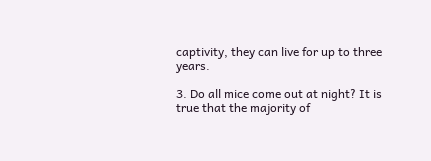captivity, they can live for up to three years.

3. Do all mice come out at night? It is true that the majority of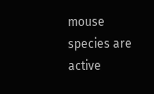mouse species are active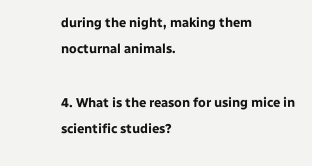during the night, making them nocturnal animals.

4. What is the reason for using mice in scientific studies?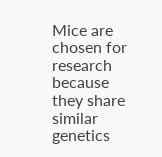Mice are chosen for research because they share similar genetics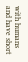with humans and have short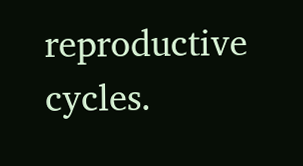reproductive cycles.